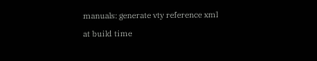manuals: generate vty reference xml at build time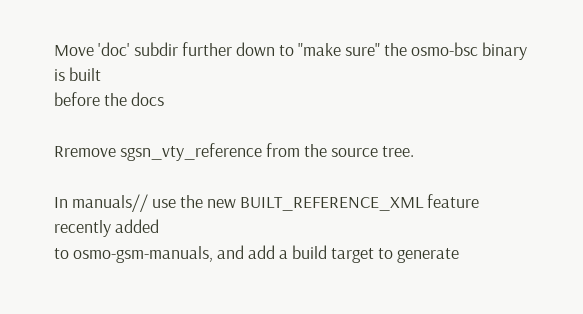Move 'doc' subdir further down to "make sure" the osmo-bsc binary is built
before the docs

Rremove sgsn_vty_reference from the source tree.

In manuals// use the new BUILT_REFERENCE_XML feature recently added
to osmo-gsm-manuals, and add a build target to generate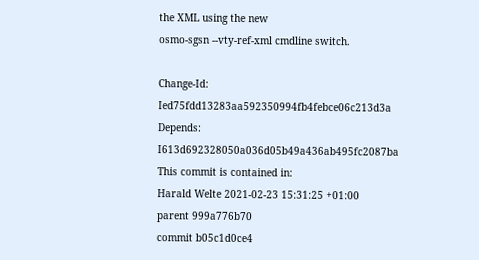the XML using the new
osmo-sgsn --vty-ref-xml cmdline switch.

Change-Id: Ied75fdd13283aa592350994fb4febce06c213d3a
Depends: I613d692328050a036d05b49a436ab495fc2087ba
This commit is contained in:
Harald Welte 2021-02-23 15:31:25 +01:00
parent 999a776b70
commit b05c1d0ce4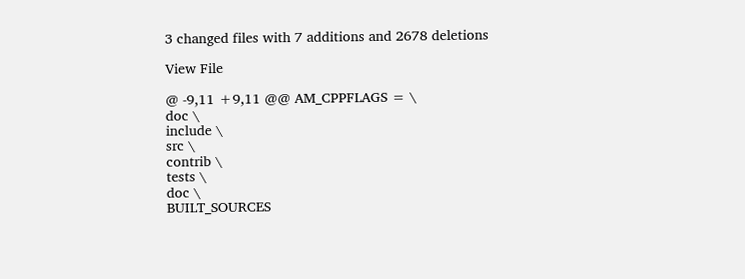3 changed files with 7 additions and 2678 deletions

View File

@ -9,11 +9,11 @@ AM_CPPFLAGS = \
doc \
include \
src \
contrib \
tests \
doc \
BUILT_SOURCES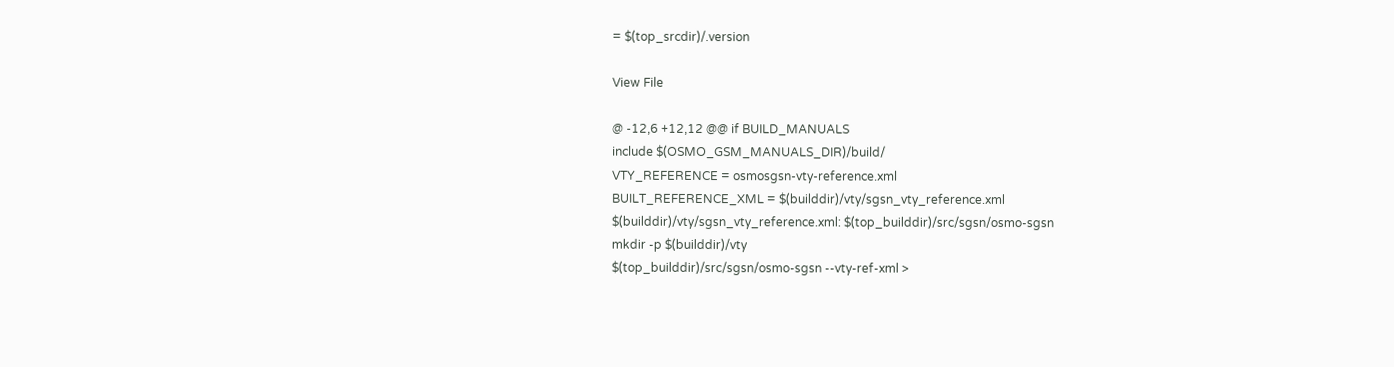= $(top_srcdir)/.version

View File

@ -12,6 +12,12 @@ if BUILD_MANUALS
include $(OSMO_GSM_MANUALS_DIR)/build/
VTY_REFERENCE = osmosgsn-vty-reference.xml
BUILT_REFERENCE_XML = $(builddir)/vty/sgsn_vty_reference.xml
$(builddir)/vty/sgsn_vty_reference.xml: $(top_builddir)/src/sgsn/osmo-sgsn
mkdir -p $(builddir)/vty
$(top_builddir)/src/sgsn/osmo-sgsn --vty-ref-xml >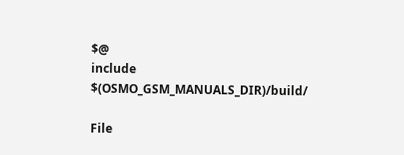$@
include $(OSMO_GSM_MANUALS_DIR)/build/

File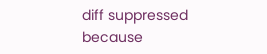diff suppressed because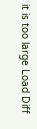it is too large Load Diff